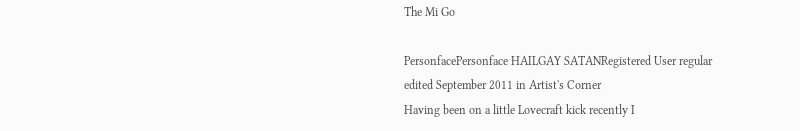The Mi Go

PersonfacePersonface HAILGAY SATANRegistered User regular
edited September 2011 in Artist's Corner
Having been on a little Lovecraft kick recently I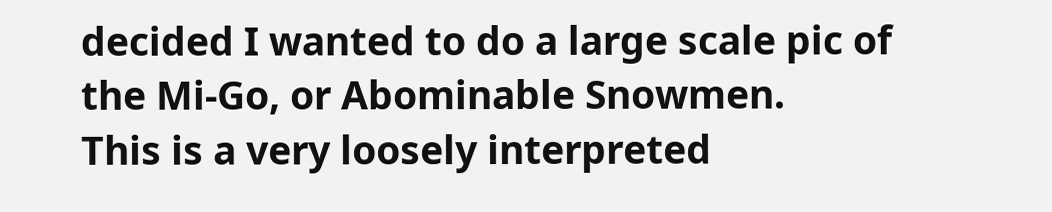decided I wanted to do a large scale pic of the Mi-Go, or Abominable Snowmen.
This is a very loosely interpreted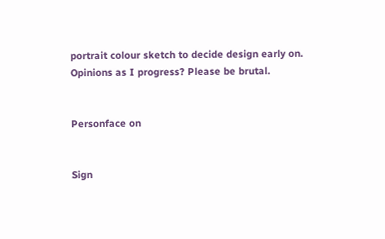portrait colour sketch to decide design early on.
Opinions as I progress? Please be brutal.


Personface on


Sign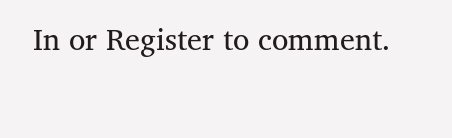In or Register to comment.